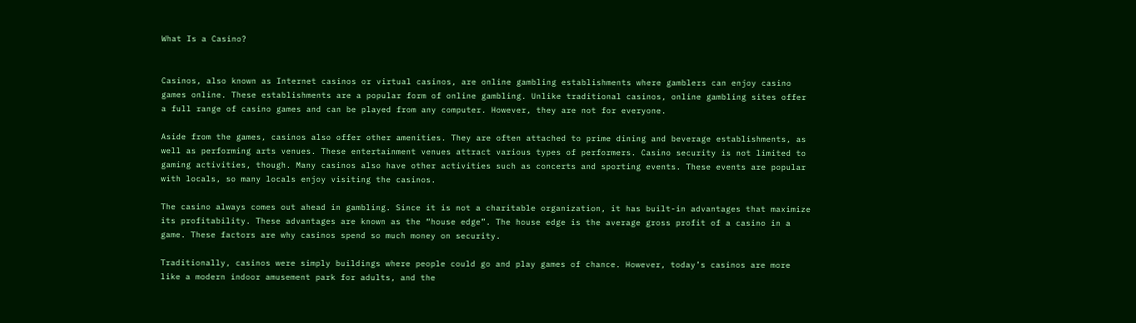What Is a Casino?


Casinos, also known as Internet casinos or virtual casinos, are online gambling establishments where gamblers can enjoy casino games online. These establishments are a popular form of online gambling. Unlike traditional casinos, online gambling sites offer a full range of casino games and can be played from any computer. However, they are not for everyone.

Aside from the games, casinos also offer other amenities. They are often attached to prime dining and beverage establishments, as well as performing arts venues. These entertainment venues attract various types of performers. Casino security is not limited to gaming activities, though. Many casinos also have other activities such as concerts and sporting events. These events are popular with locals, so many locals enjoy visiting the casinos.

The casino always comes out ahead in gambling. Since it is not a charitable organization, it has built-in advantages that maximize its profitability. These advantages are known as the “house edge”. The house edge is the average gross profit of a casino in a game. These factors are why casinos spend so much money on security.

Traditionally, casinos were simply buildings where people could go and play games of chance. However, today’s casinos are more like a modern indoor amusement park for adults, and the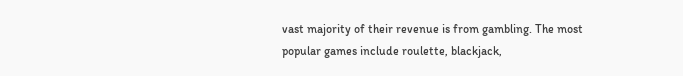vast majority of their revenue is from gambling. The most popular games include roulette, blackjack,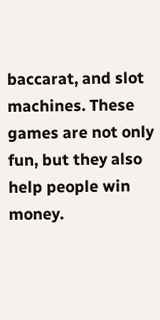baccarat, and slot machines. These games are not only fun, but they also help people win money.